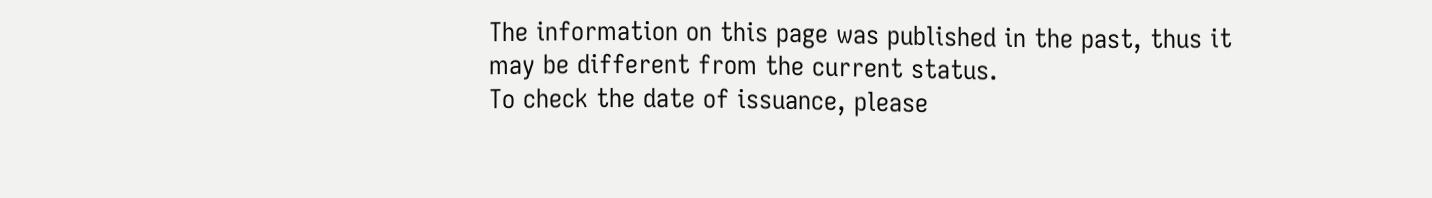The information on this page was published in the past, thus it may be different from the current status.
To check the date of issuance, please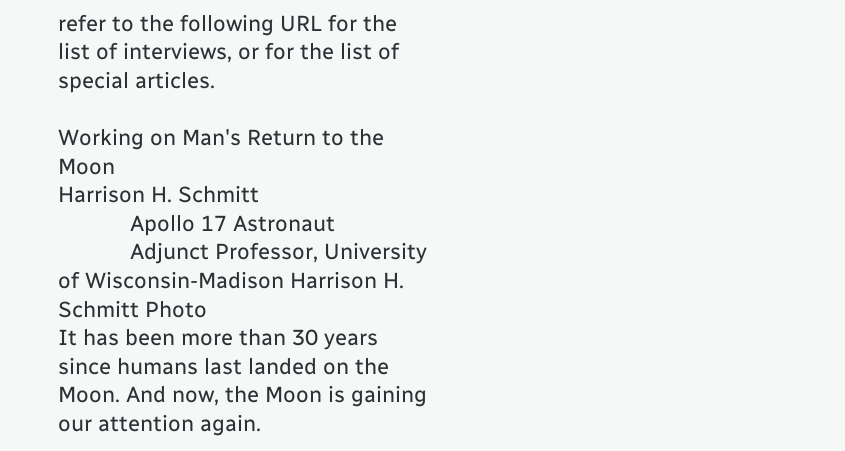refer to the following URL for the list of interviews, or for the list of special articles.

Working on Man's Return to the Moon
Harrison H. Schmitt
            Apollo 17 Astronaut
            Adjunct Professor, University of Wisconsin-Madison Harrison H. Schmitt Photo
It has been more than 30 years since humans last landed on the Moon. And now, the Moon is gaining our attention again.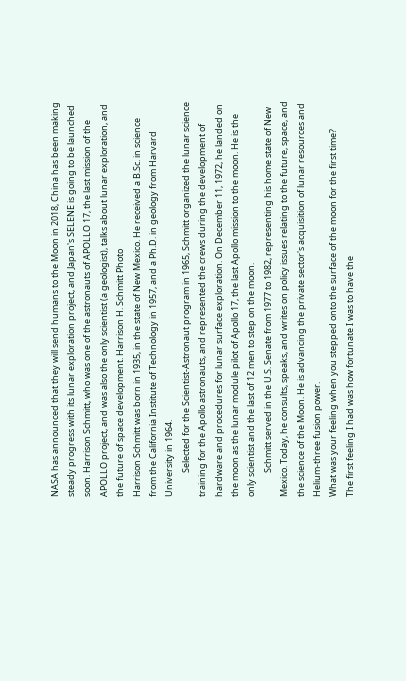NASA has announced that they will send humans to the Moon in 2018, China has been making steady progress with its lunar exploration project, and Japan's SELENE is going to be launched soon. Harrison Schmitt, who was one of the astronauts of APOLLO 17, the last mission of the APOLLO project, and was also the only scientist (a geologist), talks about lunar exploration, and the future of space development. Harrison H. Schmitt Photo
Harrison Schmitt was born in 1935, in the state of New Mexico. He received a B.Sc. in science from the California Institute of Technology in 1957, and a Ph.D. in geology from Harvard University in 1964.
            Selected for the Scientist-Astronaut program in 1965, Schmitt organized the lunar science training for the Apollo astronauts, and represented the crews during the development of hardware and procedures for lunar surface exploration. On December 11, 1972, he landed on the moon as the lunar module pilot of Apollo 17, the last Apollo mission to the moon. He is the only scientist and the last of 12 men to step on the moon.
            Schmitt served in the U.S. Senate from 1977 to 1982, representing his home state of New Mexico. Today, he consults, speaks, and writes on policy issues relating to the future, space, and the science of the Moon. He is advancing the private sector's acquisition of lunar resources and Helium-three fusion power.
What was your feeling when you stepped onto the surface of the moon for the first time?
The first feeling I had was how fortunate I was to have the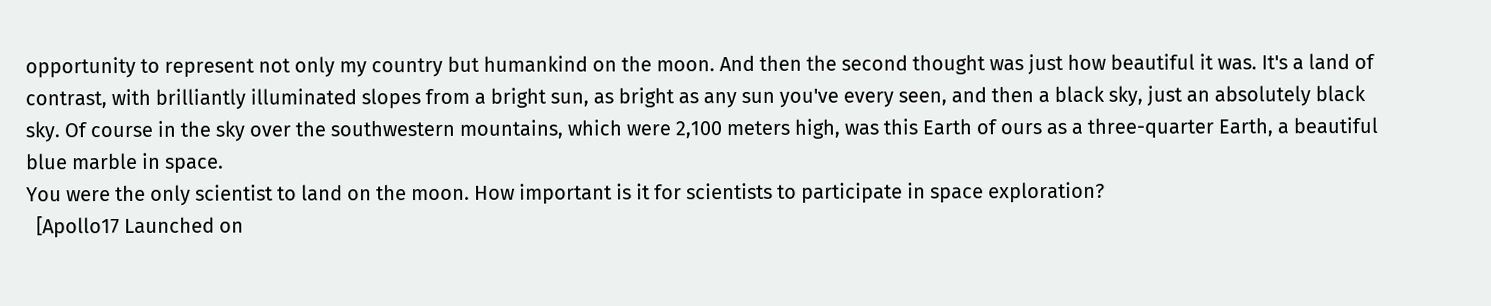opportunity to represent not only my country but humankind on the moon. And then the second thought was just how beautiful it was. It's a land of contrast, with brilliantly illuminated slopes from a bright sun, as bright as any sun you've every seen, and then a black sky, just an absolutely black sky. Of course in the sky over the southwestern mountains, which were 2,100 meters high, was this Earth of ours as a three-quarter Earth, a beautiful blue marble in space.
You were the only scientist to land on the moon. How important is it for scientists to participate in space exploration?
  [Apollo17 Launched on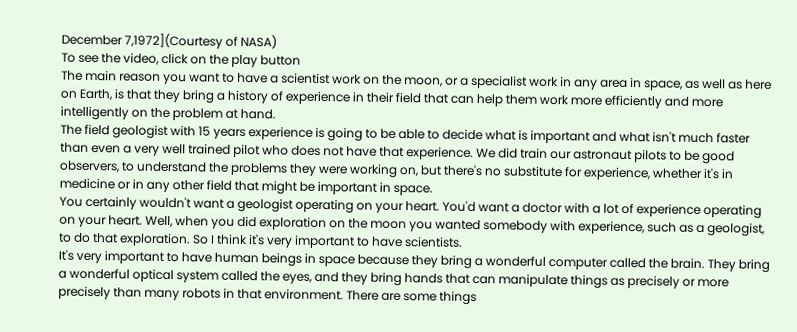December 7,1972](Courtesy of NASA)
To see the video, click on the play button
The main reason you want to have a scientist work on the moon, or a specialist work in any area in space, as well as here on Earth, is that they bring a history of experience in their field that can help them work more efficiently and more intelligently on the problem at hand.
The field geologist with 15 years experience is going to be able to decide what is important and what isn't much faster than even a very well trained pilot who does not have that experience. We did train our astronaut pilots to be good observers, to understand the problems they were working on, but there's no substitute for experience, whether it's in medicine or in any other field that might be important in space.
You certainly wouldn't want a geologist operating on your heart. You'd want a doctor with a lot of experience operating on your heart. Well, when you did exploration on the moon you wanted somebody with experience, such as a geologist, to do that exploration. So I think it's very important to have scientists.
It's very important to have human beings in space because they bring a wonderful computer called the brain. They bring a wonderful optical system called the eyes, and they bring hands that can manipulate things as precisely or more precisely than many robots in that environment. There are some things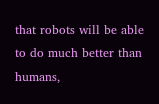that robots will be able to do much better than humans,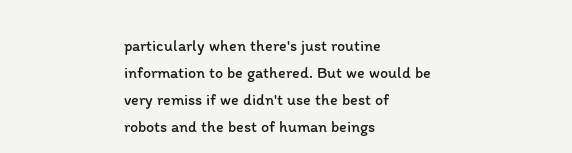particularly when there's just routine information to be gathered. But we would be very remiss if we didn't use the best of robots and the best of human beings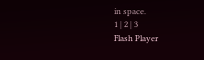in space.
1 | 2 | 3
Flash Player